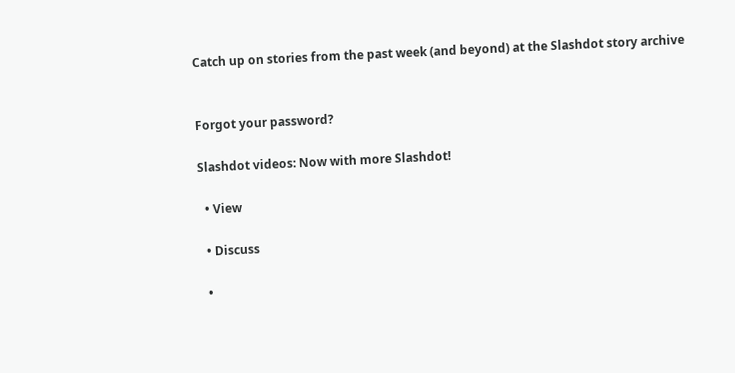Catch up on stories from the past week (and beyond) at the Slashdot story archive


Forgot your password?

Slashdot videos: Now with more Slashdot!

  • View

  • Discuss

  •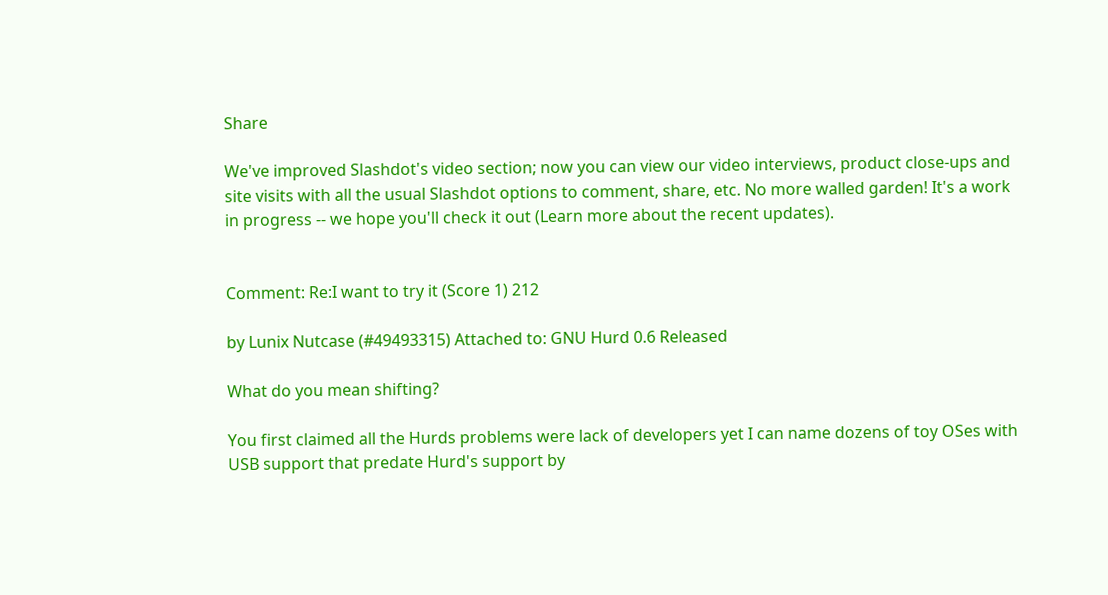Share

We've improved Slashdot's video section; now you can view our video interviews, product close-ups and site visits with all the usual Slashdot options to comment, share, etc. No more walled garden! It's a work in progress -- we hope you'll check it out (Learn more about the recent updates).


Comment: Re:I want to try it (Score 1) 212

by Lunix Nutcase (#49493315) Attached to: GNU Hurd 0.6 Released

What do you mean shifting?

You first claimed all the Hurds problems were lack of developers yet I can name dozens of toy OSes with USB support that predate Hurd's support by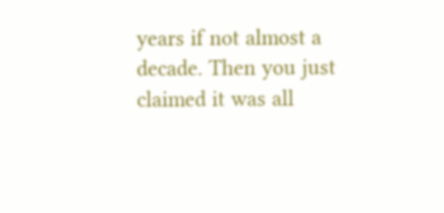years if not almost a decade. Then you just claimed it was all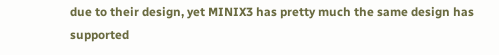due to their design, yet MINIX3 has pretty much the same design has supported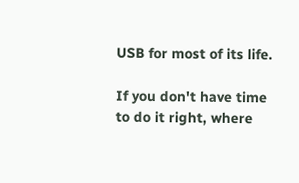USB for most of its life.

If you don't have time to do it right, where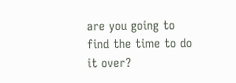are you going to find the time to do it over?